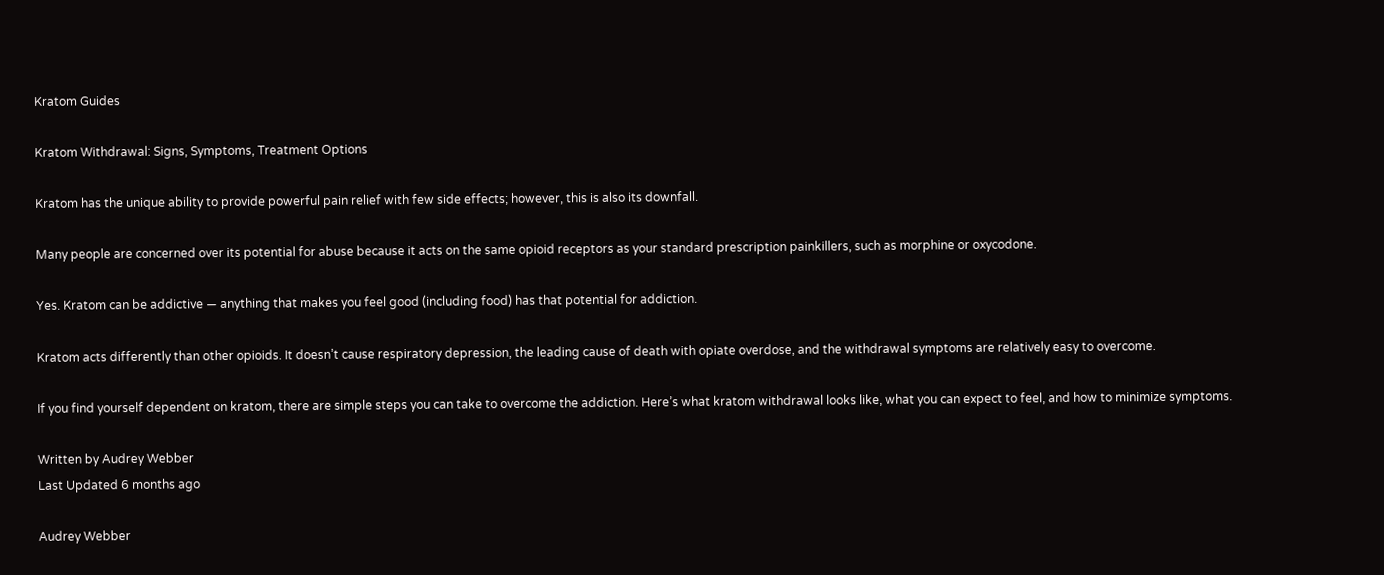Kratom Guides

Kratom Withdrawal: Signs, Symptoms, Treatment Options

Kratom has the unique ability to provide powerful pain relief with few side effects; however, this is also its downfall.

Many people are concerned over its potential for abuse because it acts on the same opioid receptors as your standard prescription painkillers, such as morphine or oxycodone.

Yes. Kratom can be addictive — anything that makes you feel good (including food) has that potential for addiction.

Kratom acts differently than other opioids. It doesn’t cause respiratory depression, the leading cause of death with opiate overdose, and the withdrawal symptoms are relatively easy to overcome.

If you find yourself dependent on kratom, there are simple steps you can take to overcome the addiction. Here’s what kratom withdrawal looks like, what you can expect to feel, and how to minimize symptoms.

Written by Audrey Webber
Last Updated 6 months ago

Audrey Webber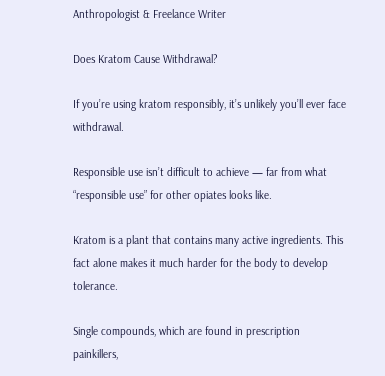Anthropologist & Freelance Writer

Does Kratom Cause Withdrawal?

If you’re using kratom responsibly, it’s unlikely you’ll ever face withdrawal.

Responsible use isn’t difficult to achieve — far from what “responsible use” for other opiates looks like.

Kratom is a plant that contains many active ingredients. This fact alone makes it much harder for the body to develop tolerance.

Single compounds, which are found in prescription painkillers,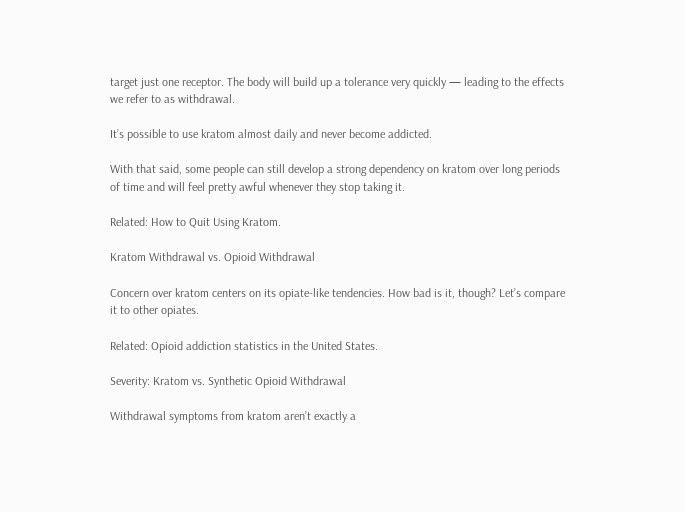target just one receptor. The body will build up a tolerance very quickly — leading to the effects we refer to as withdrawal.

It’s possible to use kratom almost daily and never become addicted.

With that said, some people can still develop a strong dependency on kratom over long periods of time and will feel pretty awful whenever they stop taking it.

Related: How to Quit Using Kratom.

Kratom Withdrawal vs. Opioid Withdrawal

Concern over kratom centers on its opiate-like tendencies. How bad is it, though? Let’s compare it to other opiates.

Related: Opioid addiction statistics in the United States.

Severity: Kratom vs. Synthetic Opioid Withdrawal

Withdrawal symptoms from kratom aren’t exactly a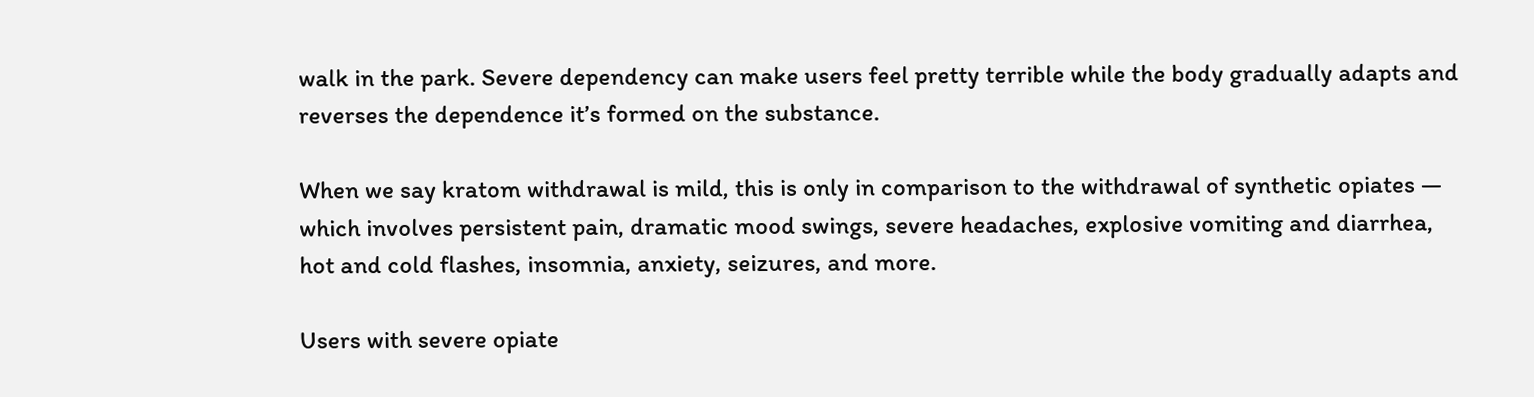walk in the park. Severe dependency can make users feel pretty terrible while the body gradually adapts and reverses the dependence it’s formed on the substance.

When we say kratom withdrawal is mild, this is only in comparison to the withdrawal of synthetic opiates — which involves persistent pain, dramatic mood swings, severe headaches, explosive vomiting and diarrhea, hot and cold flashes, insomnia, anxiety, seizures, and more.

Users with severe opiate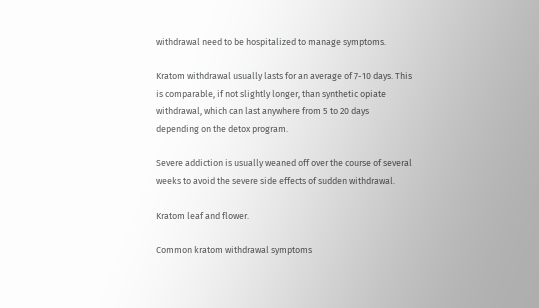withdrawal need to be hospitalized to manage symptoms.

Kratom withdrawal usually lasts for an average of 7-10 days. This is comparable, if not slightly longer, than synthetic opiate withdrawal, which can last anywhere from 5 to 20 days depending on the detox program.

Severe addiction is usually weaned off over the course of several weeks to avoid the severe side effects of sudden withdrawal.

Kratom leaf and flower.

Common kratom withdrawal symptoms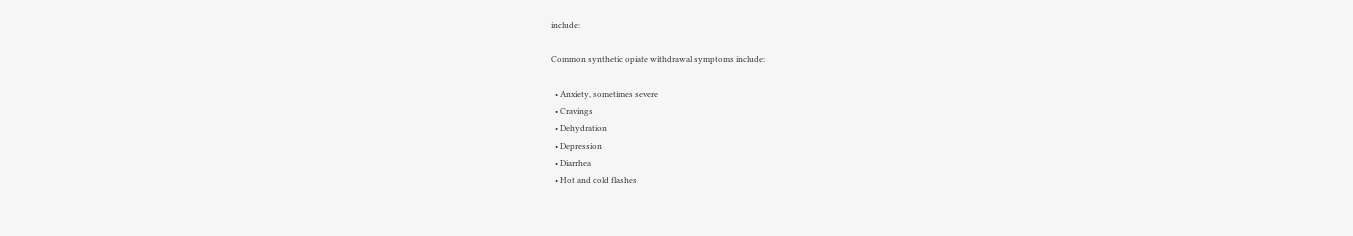include:

Common synthetic opiate withdrawal symptoms include:

  • Anxiety, sometimes severe
  • Cravings
  • Dehydration
  • Depression
  • Diarrhea
  • Hot and cold flashes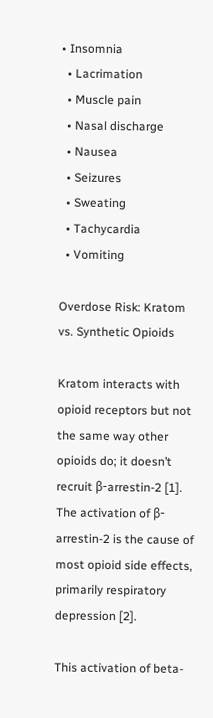• Insomnia
  • Lacrimation
  • Muscle pain
  • Nasal discharge
  • Nausea
  • Seizures
  • Sweating
  • Tachycardia
  • Vomiting

Overdose Risk: Kratom vs. Synthetic Opioids

Kratom interacts with opioid receptors but not the same way other opioids do; it doesn’t recruit β-arrestin-2 [1]. The activation of β-arrestin-2 is the cause of most opioid side effects, primarily respiratory depression [2].

This activation of beta-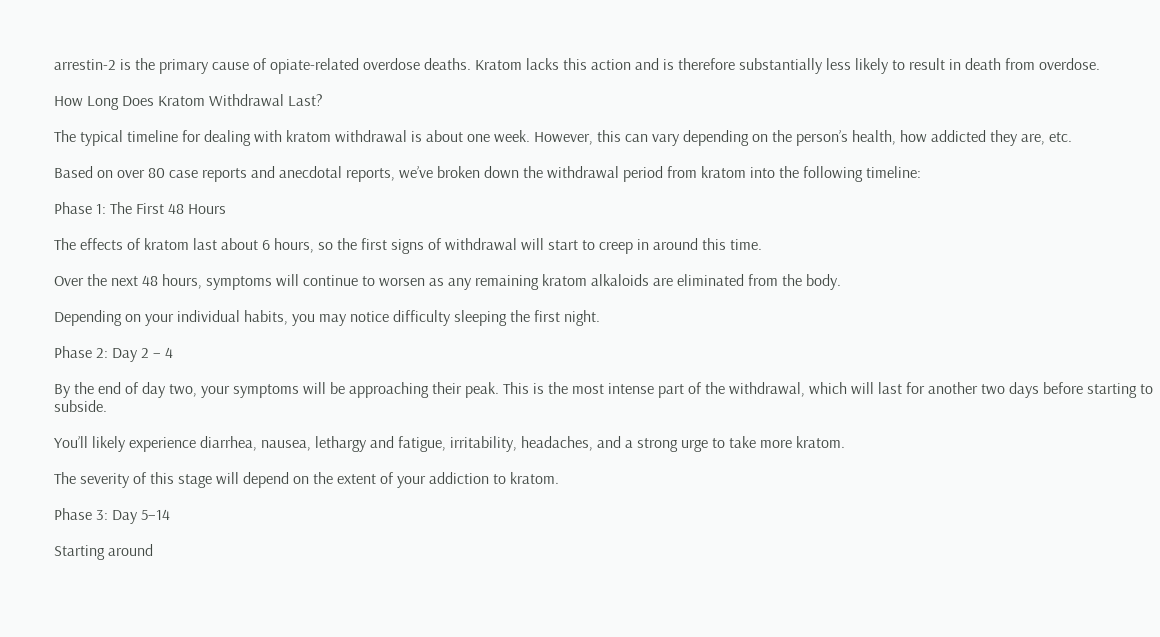arrestin-2 is the primary cause of opiate-related overdose deaths. Kratom lacks this action and is therefore substantially less likely to result in death from overdose.

How Long Does Kratom Withdrawal Last?

The typical timeline for dealing with kratom withdrawal is about one week. However, this can vary depending on the person’s health, how addicted they are, etc.

Based on over 80 case reports and anecdotal reports, we’ve broken down the withdrawal period from kratom into the following timeline:

Phase 1: The First 48 Hours

The effects of kratom last about 6 hours, so the first signs of withdrawal will start to creep in around this time.

Over the next 48 hours, symptoms will continue to worsen as any remaining kratom alkaloids are eliminated from the body.

Depending on your individual habits, you may notice difficulty sleeping the first night.

Phase 2: Day 2 – 4

By the end of day two, your symptoms will be approaching their peak. This is the most intense part of the withdrawal, which will last for another two days before starting to subside.

You’ll likely experience diarrhea, nausea, lethargy and fatigue, irritability, headaches, and a strong urge to take more kratom.

The severity of this stage will depend on the extent of your addiction to kratom.

Phase 3: Day 5–14

Starting around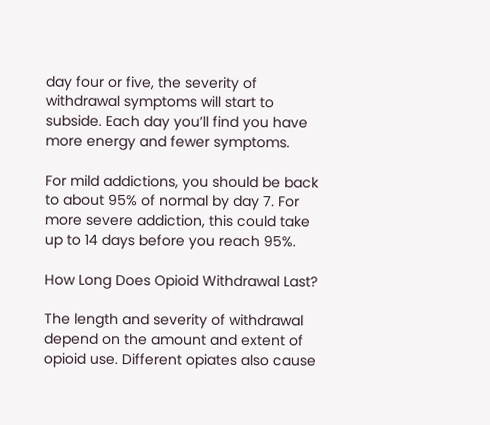day four or five, the severity of withdrawal symptoms will start to subside. Each day you’ll find you have more energy and fewer symptoms.

For mild addictions, you should be back to about 95% of normal by day 7. For more severe addiction, this could take up to 14 days before you reach 95%.

How Long Does Opioid Withdrawal Last?

The length and severity of withdrawal depend on the amount and extent of opioid use. Different opiates also cause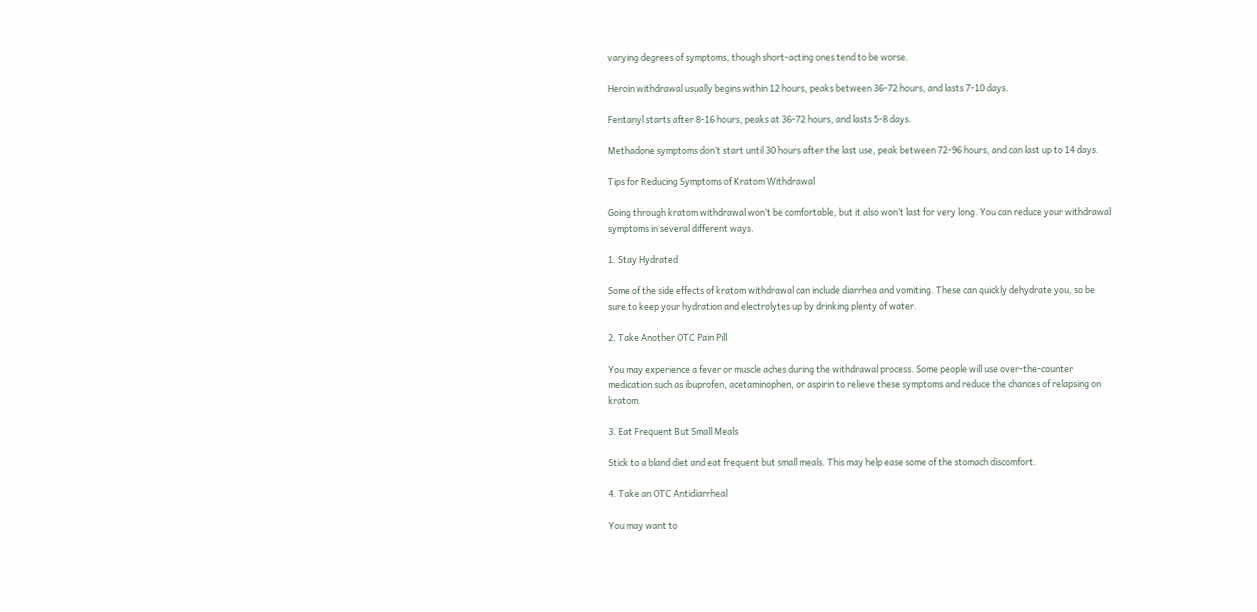varying degrees of symptoms, though short-acting ones tend to be worse.

Heroin withdrawal usually begins within 12 hours, peaks between 36-72 hours, and lasts 7-10 days.

Fentanyl starts after 8-16 hours, peaks at 36-72 hours, and lasts 5-8 days.

Methadone symptoms don’t start until 30 hours after the last use, peak between 72-96 hours, and can last up to 14 days.

Tips for Reducing Symptoms of Kratom Withdrawal

Going through kratom withdrawal won’t be comfortable, but it also won’t last for very long. You can reduce your withdrawal symptoms in several different ways.

1. Stay Hydrated

Some of the side effects of kratom withdrawal can include diarrhea and vomiting. These can quickly dehydrate you, so be sure to keep your hydration and electrolytes up by drinking plenty of water.

2. Take Another OTC Pain Pill

You may experience a fever or muscle aches during the withdrawal process. Some people will use over-the-counter medication such as ibuprofen, acetaminophen, or aspirin to relieve these symptoms and reduce the chances of relapsing on kratom.

3. Eat Frequent But Small Meals

Stick to a bland diet and eat frequent but small meals. This may help ease some of the stomach discomfort.

4. Take an OTC Antidiarrheal

You may want to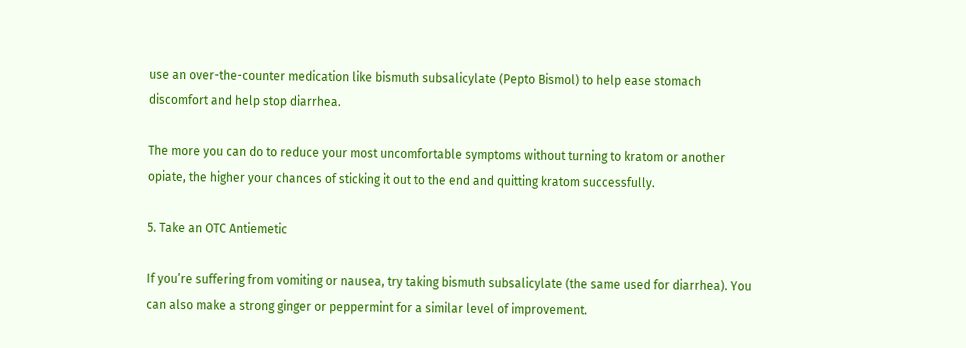use an over-the-counter medication like bismuth subsalicylate (Pepto Bismol) to help ease stomach discomfort and help stop diarrhea.

The more you can do to reduce your most uncomfortable symptoms without turning to kratom or another opiate, the higher your chances of sticking it out to the end and quitting kratom successfully.

5. Take an OTC Antiemetic

If you’re suffering from vomiting or nausea, try taking bismuth subsalicylate (the same used for diarrhea). You can also make a strong ginger or peppermint for a similar level of improvement.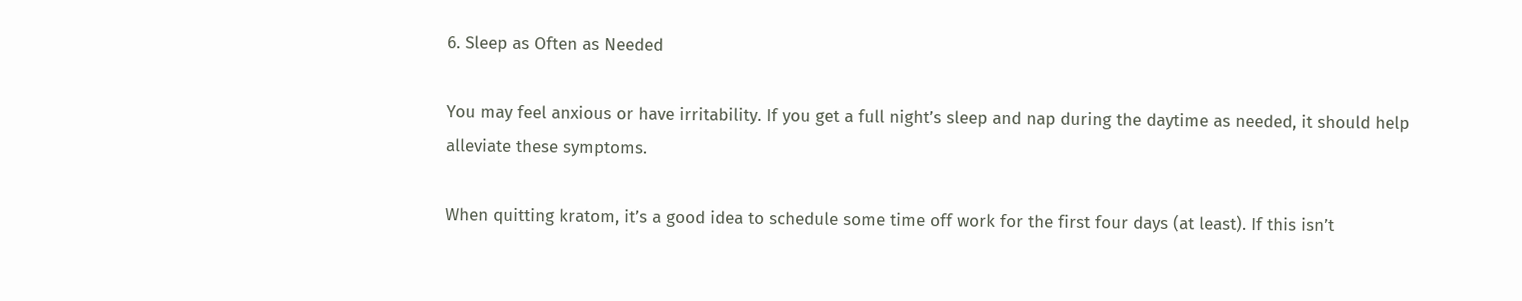6. Sleep as Often as Needed

You may feel anxious or have irritability. If you get a full night’s sleep and nap during the daytime as needed, it should help alleviate these symptoms.

When quitting kratom, it’s a good idea to schedule some time off work for the first four days (at least). If this isn’t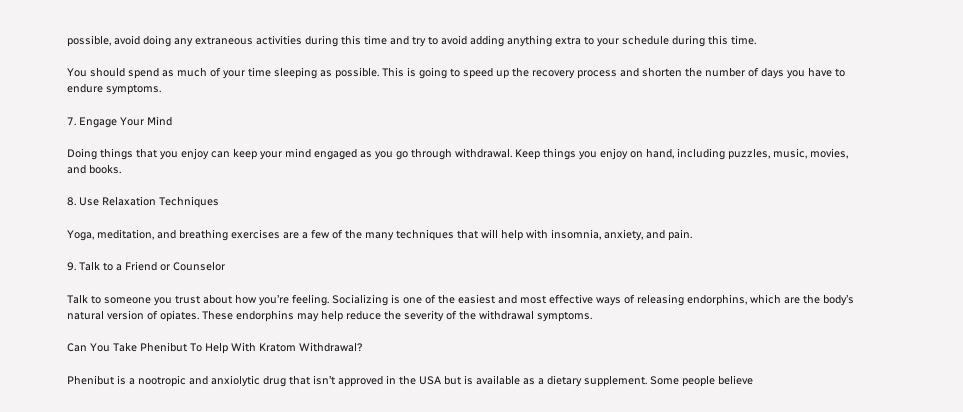possible, avoid doing any extraneous activities during this time and try to avoid adding anything extra to your schedule during this time.

You should spend as much of your time sleeping as possible. This is going to speed up the recovery process and shorten the number of days you have to endure symptoms.

7. Engage Your Mind

Doing things that you enjoy can keep your mind engaged as you go through withdrawal. Keep things you enjoy on hand, including puzzles, music, movies, and books.

8. Use Relaxation Techniques

Yoga, meditation, and breathing exercises are a few of the many techniques that will help with insomnia, anxiety, and pain.

9. Talk to a Friend or Counselor

Talk to someone you trust about how you’re feeling. Socializing is one of the easiest and most effective ways of releasing endorphins, which are the body’s natural version of opiates. These endorphins may help reduce the severity of the withdrawal symptoms.

Can You Take Phenibut To Help With Kratom Withdrawal?

Phenibut is a nootropic and anxiolytic drug that isn’t approved in the USA but is available as a dietary supplement. Some people believe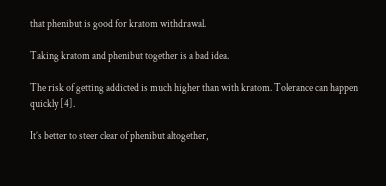that phenibut is good for kratom withdrawal.

Taking kratom and phenibut together is a bad idea.

The risk of getting addicted is much higher than with kratom. Tolerance can happen quickly [4].

It’s better to steer clear of phenibut altogether,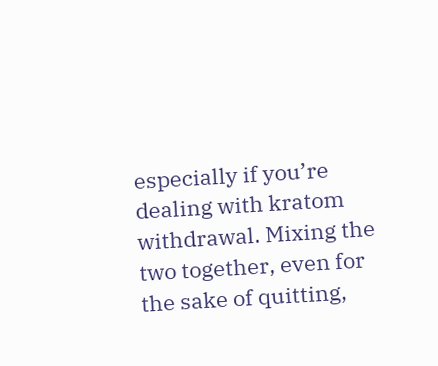especially if you’re dealing with kratom withdrawal. Mixing the two together, even for the sake of quitting,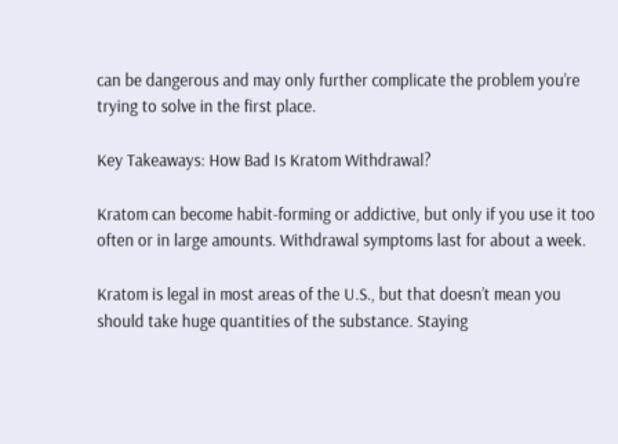can be dangerous and may only further complicate the problem you’re trying to solve in the first place.

Key Takeaways: How Bad Is Kratom Withdrawal?

Kratom can become habit-forming or addictive, but only if you use it too often or in large amounts. Withdrawal symptoms last for about a week.

Kratom is legal in most areas of the U.S., but that doesn’t mean you should take huge quantities of the substance. Staying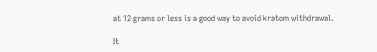at 12 grams or less is a good way to avoid kratom withdrawal.

It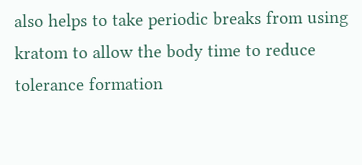also helps to take periodic breaks from using kratom to allow the body time to reduce tolerance formation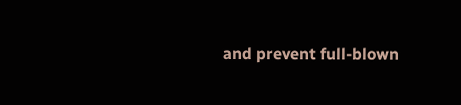and prevent full-blown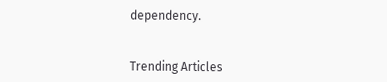dependency.


Trending Articles